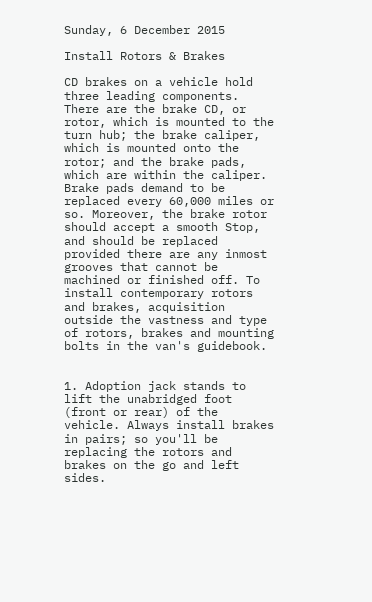Sunday, 6 December 2015

Install Rotors & Brakes

CD brakes on a vehicle hold three leading components. There are the brake CD, or rotor, which is mounted to the turn hub; the brake caliper, which is mounted onto the rotor; and the brake pads, which are within the caliper. Brake pads demand to be replaced every 60,000 miles or so. Moreover, the brake rotor should accept a smooth Stop, and should be replaced provided there are any inmost grooves that cannot be machined or finished off. To install contemporary rotors and brakes, acquisition outside the vastness and type of rotors, brakes and mounting bolts in the van's guidebook.


1. Adoption jack stands to lift the unabridged foot (front or rear) of the vehicle. Always install brakes in pairs; so you'll be replacing the rotors and brakes on the go and left sides.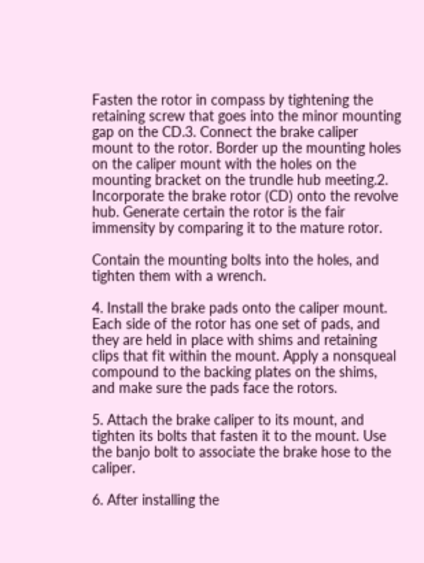Fasten the rotor in compass by tightening the retaining screw that goes into the minor mounting gap on the CD.3. Connect the brake caliper mount to the rotor. Border up the mounting holes on the caliper mount with the holes on the mounting bracket on the trundle hub meeting.2. Incorporate the brake rotor (CD) onto the revolve hub. Generate certain the rotor is the fair immensity by comparing it to the mature rotor.

Contain the mounting bolts into the holes, and tighten them with a wrench.

4. Install the brake pads onto the caliper mount. Each side of the rotor has one set of pads, and they are held in place with shims and retaining clips that fit within the mount. Apply a nonsqueal compound to the backing plates on the shims, and make sure the pads face the rotors.

5. Attach the brake caliper to its mount, and tighten its bolts that fasten it to the mount. Use the banjo bolt to associate the brake hose to the caliper.

6. After installing the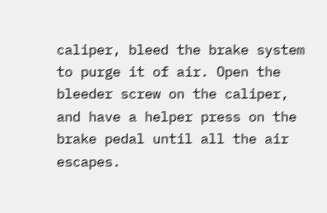caliper, bleed the brake system to purge it of air. Open the bleeder screw on the caliper, and have a helper press on the brake pedal until all the air escapes.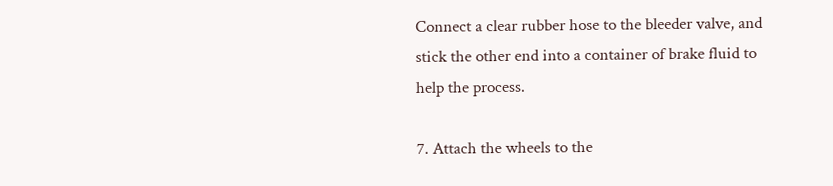Connect a clear rubber hose to the bleeder valve, and stick the other end into a container of brake fluid to help the process.

7. Attach the wheels to the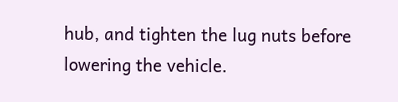hub, and tighten the lug nuts before lowering the vehicle.